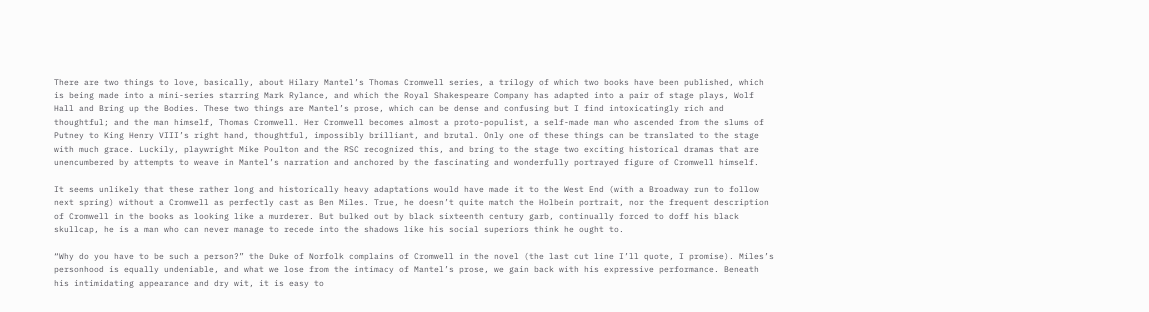There are two things to love, basically, about Hilary Mantel’s Thomas Cromwell series, a trilogy of which two books have been published, which is being made into a mini-series starring Mark Rylance, and which the Royal Shakespeare Company has adapted into a pair of stage plays, Wolf Hall and Bring up the Bodies. These two things are Mantel’s prose, which can be dense and confusing but I find intoxicatingly rich and thoughtful; and the man himself, Thomas Cromwell. Her Cromwell becomes almost a proto-populist, a self-made man who ascended from the slums of Putney to King Henry VIII’s right hand, thoughtful, impossibly brilliant, and brutal. Only one of these things can be translated to the stage with much grace. Luckily, playwright Mike Poulton and the RSC recognized this, and bring to the stage two exciting historical dramas that are unencumbered by attempts to weave in Mantel’s narration and anchored by the fascinating and wonderfully portrayed figure of Cromwell himself.

It seems unlikely that these rather long and historically heavy adaptations would have made it to the West End (with a Broadway run to follow next spring) without a Cromwell as perfectly cast as Ben Miles. True, he doesn’t quite match the Holbein portrait, nor the frequent description of Cromwell in the books as looking like a murderer. But bulked out by black sixteenth century garb, continually forced to doff his black skullcap, he is a man who can never manage to recede into the shadows like his social superiors think he ought to.

“Why do you have to be such a person?” the Duke of Norfolk complains of Cromwell in the novel (the last cut line I’ll quote, I promise). Miles’s personhood is equally undeniable, and what we lose from the intimacy of Mantel’s prose, we gain back with his expressive performance. Beneath his intimidating appearance and dry wit, it is easy to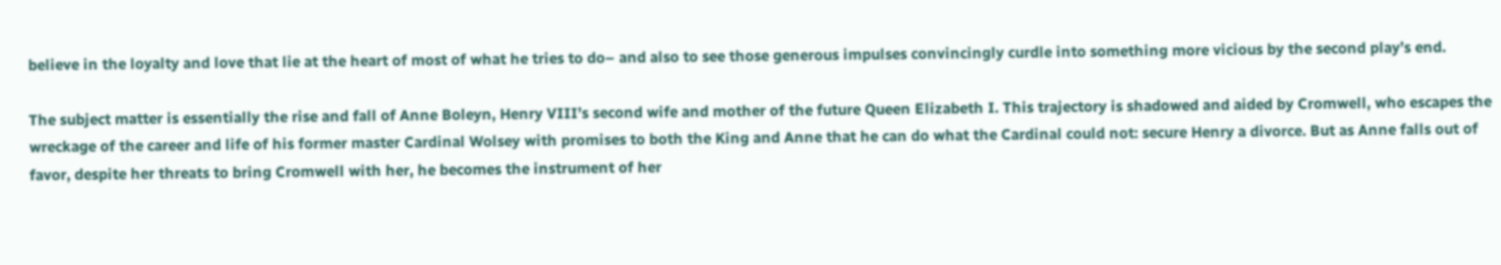believe in the loyalty and love that lie at the heart of most of what he tries to do– and also to see those generous impulses convincingly curdle into something more vicious by the second play’s end.

The subject matter is essentially the rise and fall of Anne Boleyn, Henry VIII’s second wife and mother of the future Queen Elizabeth I. This trajectory is shadowed and aided by Cromwell, who escapes the wreckage of the career and life of his former master Cardinal Wolsey with promises to both the King and Anne that he can do what the Cardinal could not: secure Henry a divorce. But as Anne falls out of favor, despite her threats to bring Cromwell with her, he becomes the instrument of her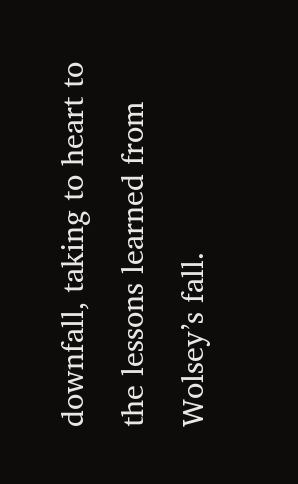downfall, taking to heart to the lessons learned from Wolsey’s fall.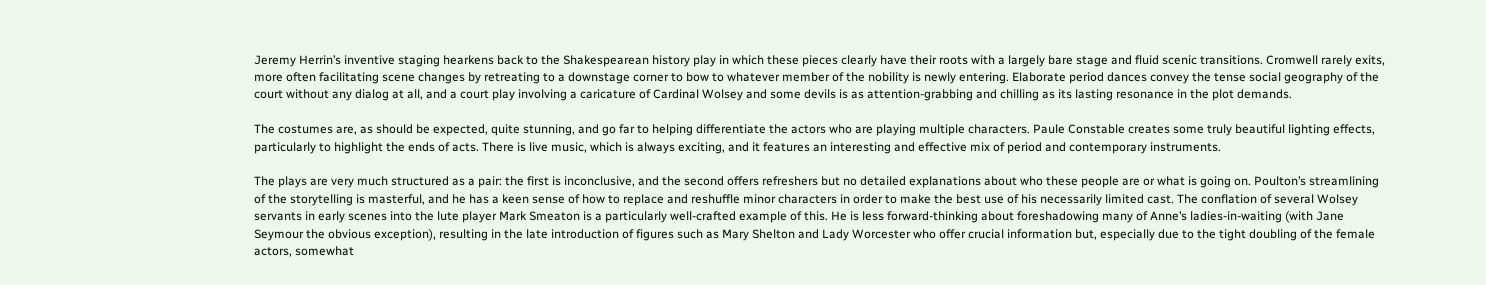Jeremy Herrin’s inventive staging hearkens back to the Shakespearean history play in which these pieces clearly have their roots with a largely bare stage and fluid scenic transitions. Cromwell rarely exits, more often facilitating scene changes by retreating to a downstage corner to bow to whatever member of the nobility is newly entering. Elaborate period dances convey the tense social geography of the court without any dialog at all, and a court play involving a caricature of Cardinal Wolsey and some devils is as attention-grabbing and chilling as its lasting resonance in the plot demands.

The costumes are, as should be expected, quite stunning, and go far to helping differentiate the actors who are playing multiple characters. Paule Constable creates some truly beautiful lighting effects, particularly to highlight the ends of acts. There is live music, which is always exciting, and it features an interesting and effective mix of period and contemporary instruments.

The plays are very much structured as a pair: the first is inconclusive, and the second offers refreshers but no detailed explanations about who these people are or what is going on. Poulton’s streamlining of the storytelling is masterful, and he has a keen sense of how to replace and reshuffle minor characters in order to make the best use of his necessarily limited cast. The conflation of several Wolsey servants in early scenes into the lute player Mark Smeaton is a particularly well-crafted example of this. He is less forward-thinking about foreshadowing many of Anne’s ladies-in-waiting (with Jane Seymour the obvious exception), resulting in the late introduction of figures such as Mary Shelton and Lady Worcester who offer crucial information but, especially due to the tight doubling of the female actors, somewhat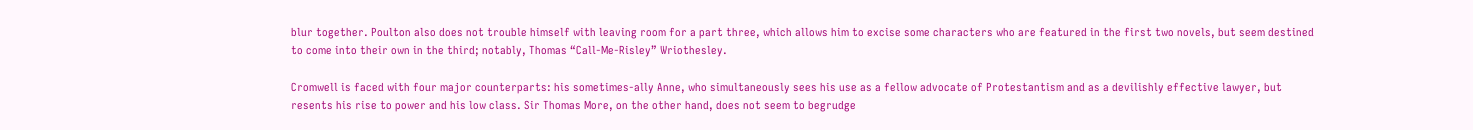blur together. Poulton also does not trouble himself with leaving room for a part three, which allows him to excise some characters who are featured in the first two novels, but seem destined to come into their own in the third; notably, Thomas “Call-Me-Risley” Wriothesley.

Cromwell is faced with four major counterparts: his sometimes-ally Anne, who simultaneously sees his use as a fellow advocate of Protestantism and as a devilishly effective lawyer, but resents his rise to power and his low class. Sir Thomas More, on the other hand, does not seem to begrudge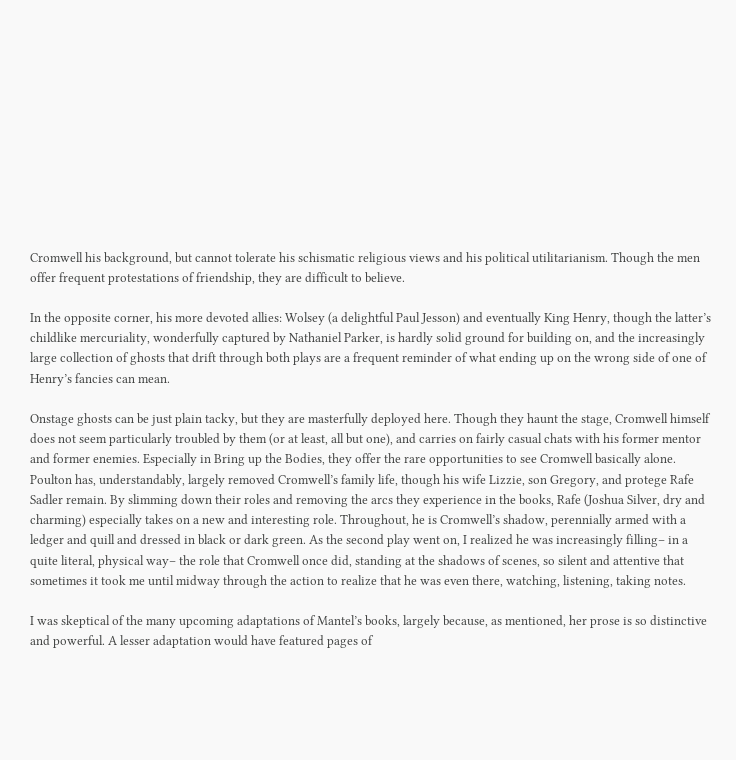Cromwell his background, but cannot tolerate his schismatic religious views and his political utilitarianism. Though the men offer frequent protestations of friendship, they are difficult to believe.

In the opposite corner, his more devoted allies: Wolsey (a delightful Paul Jesson) and eventually King Henry, though the latter’s childlike mercuriality, wonderfully captured by Nathaniel Parker, is hardly solid ground for building on, and the increasingly large collection of ghosts that drift through both plays are a frequent reminder of what ending up on the wrong side of one of Henry’s fancies can mean.

Onstage ghosts can be just plain tacky, but they are masterfully deployed here. Though they haunt the stage, Cromwell himself does not seem particularly troubled by them (or at least, all but one), and carries on fairly casual chats with his former mentor and former enemies. Especially in Bring up the Bodies, they offer the rare opportunities to see Cromwell basically alone. Poulton has, understandably, largely removed Cromwell’s family life, though his wife Lizzie, son Gregory, and protege Rafe Sadler remain. By slimming down their roles and removing the arcs they experience in the books, Rafe (Joshua Silver, dry and charming) especially takes on a new and interesting role. Throughout, he is Cromwell’s shadow, perennially armed with a ledger and quill and dressed in black or dark green. As the second play went on, I realized he was increasingly filling– in a quite literal, physical way– the role that Cromwell once did, standing at the shadows of scenes, so silent and attentive that sometimes it took me until midway through the action to realize that he was even there, watching, listening, taking notes.

I was skeptical of the many upcoming adaptations of Mantel’s books, largely because, as mentioned, her prose is so distinctive and powerful. A lesser adaptation would have featured pages of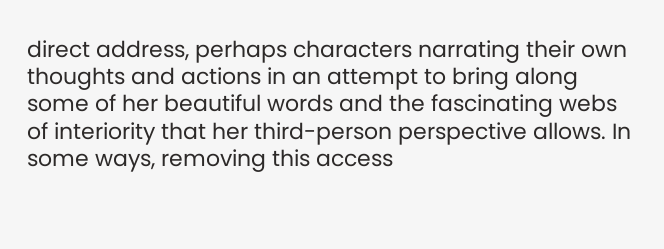direct address, perhaps characters narrating their own thoughts and actions in an attempt to bring along some of her beautiful words and the fascinating webs of interiority that her third-person perspective allows. In some ways, removing this access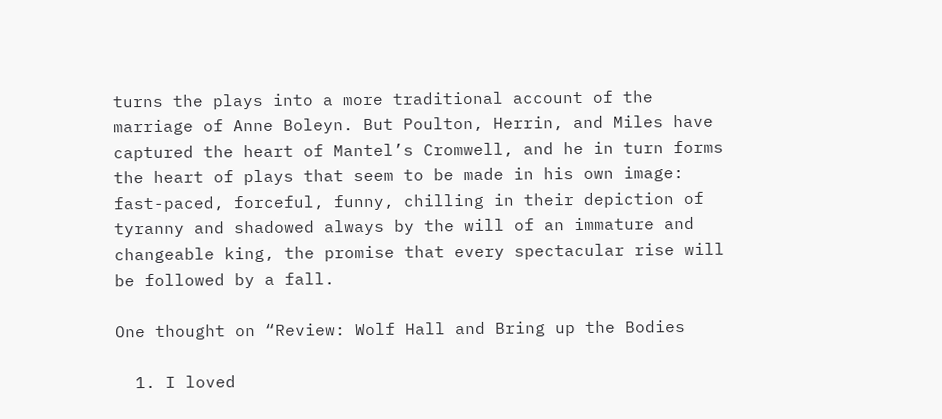turns the plays into a more traditional account of the marriage of Anne Boleyn. But Poulton, Herrin, and Miles have captured the heart of Mantel’s Cromwell, and he in turn forms the heart of plays that seem to be made in his own image: fast-paced, forceful, funny, chilling in their depiction of tyranny and shadowed always by the will of an immature and changeable king, the promise that every spectacular rise will be followed by a fall.

One thought on “Review: Wolf Hall and Bring up the Bodies

  1. I loved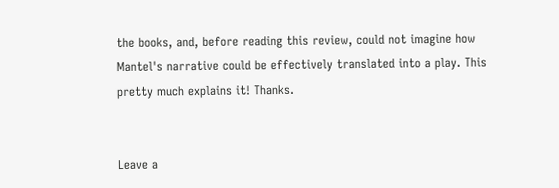the books, and, before reading this review, could not imagine how Mantel's narrative could be effectively translated into a play. This pretty much explains it! Thanks.


Leave a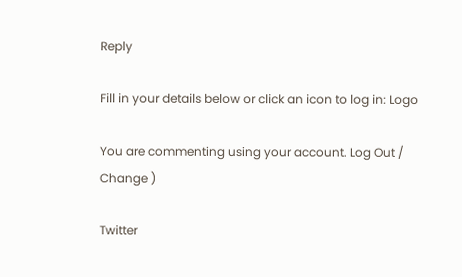Reply

Fill in your details below or click an icon to log in: Logo

You are commenting using your account. Log Out /  Change )

Twitter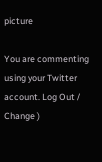picture

You are commenting using your Twitter account. Log Out /  Change )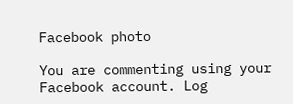Facebook photo

You are commenting using your Facebook account. Log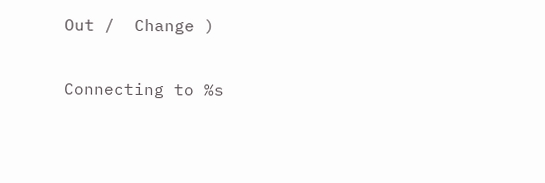Out /  Change )

Connecting to %s